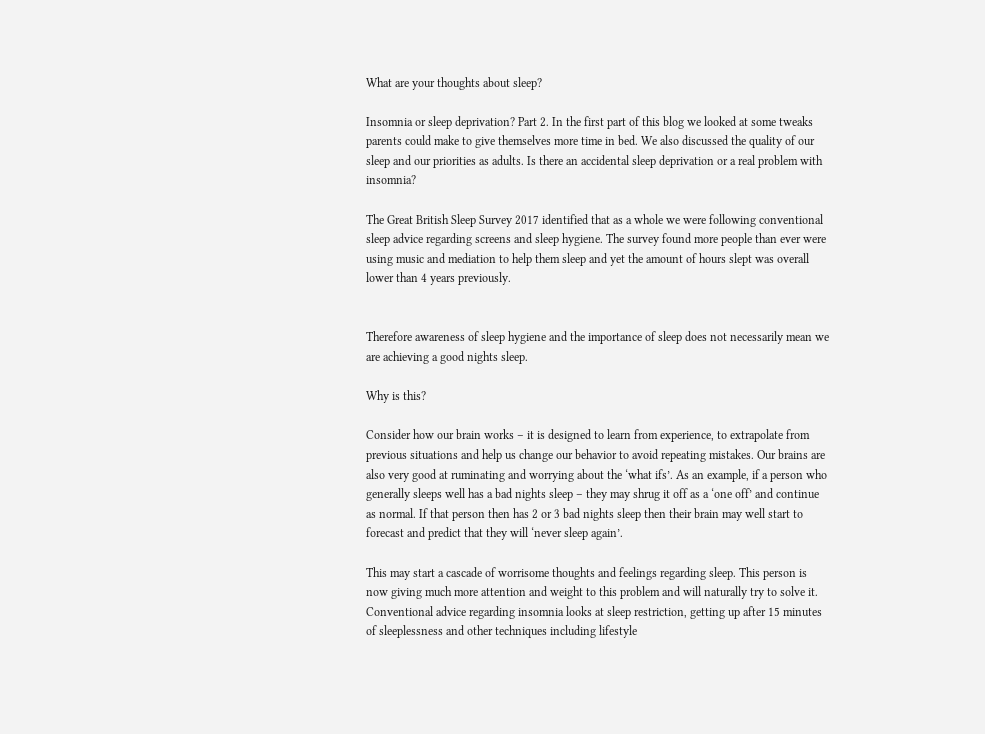What are your thoughts about sleep?

Insomnia or sleep deprivation? Part 2. In the first part of this blog we looked at some tweaks parents could make to give themselves more time in bed. We also discussed the quality of our sleep and our priorities as adults. Is there an accidental sleep deprivation or a real problem with insomnia?

The Great British Sleep Survey 2017 identified that as a whole we were following conventional sleep advice regarding screens and sleep hygiene. The survey found more people than ever were using music and mediation to help them sleep and yet the amount of hours slept was overall lower than 4 years previously.


Therefore awareness of sleep hygiene and the importance of sleep does not necessarily mean we are achieving a good nights sleep.

Why is this?

Consider how our brain works – it is designed to learn from experience, to extrapolate from previous situations and help us change our behavior to avoid repeating mistakes. Our brains are also very good at ruminating and worrying about the ‘what ifs’. As an example, if a person who generally sleeps well has a bad nights sleep – they may shrug it off as a ‘one off’ and continue as normal. If that person then has 2 or 3 bad nights sleep then their brain may well start to forecast and predict that they will ‘never sleep again’.

This may start a cascade of worrisome thoughts and feelings regarding sleep. This person is now giving much more attention and weight to this problem and will naturally try to solve it. Conventional advice regarding insomnia looks at sleep restriction, getting up after 15 minutes of sleeplessness and other techniques including lifestyle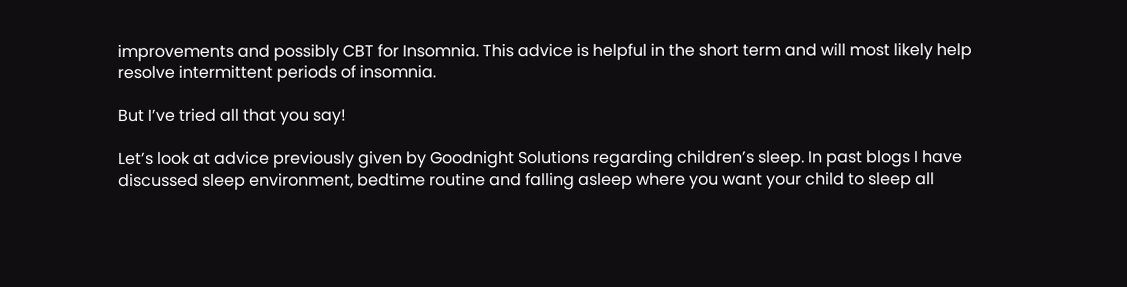improvements and possibly CBT for Insomnia. This advice is helpful in the short term and will most likely help resolve intermittent periods of insomnia.

But I’ve tried all that you say!

Let’s look at advice previously given by Goodnight Solutions regarding children’s sleep. In past blogs I have discussed sleep environment, bedtime routine and falling asleep where you want your child to sleep all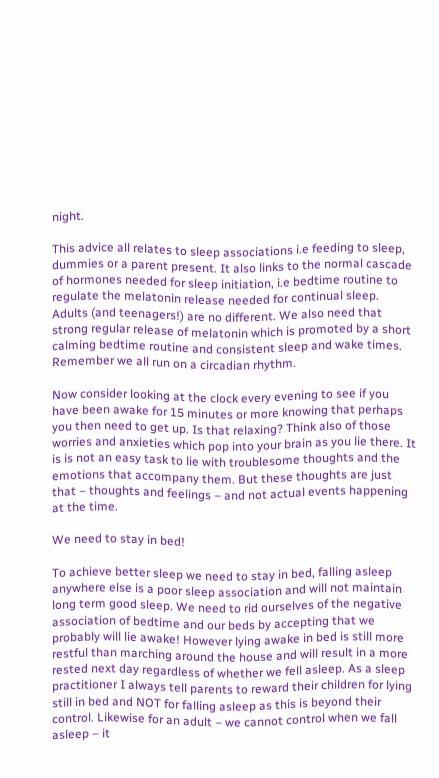night.

This advice all relates to sleep associations i.e feeding to sleep, dummies or a parent present. It also links to the normal cascade of hormones needed for sleep initiation, i.e bedtime routine to regulate the melatonin release needed for continual sleep. Adults (and teenagers!) are no different. We also need that strong regular release of melatonin which is promoted by a short calming bedtime routine and consistent sleep and wake times. Remember we all run on a circadian rhythm.

Now consider looking at the clock every evening to see if you have been awake for 15 minutes or more knowing that perhaps you then need to get up. Is that relaxing? Think also of those worries and anxieties which pop into your brain as you lie there. It is is not an easy task to lie with troublesome thoughts and the emotions that accompany them. But these thoughts are just that – thoughts and feelings – and not actual events happening at the time.

We need to stay in bed!

To achieve better sleep we need to stay in bed, falling asleep anywhere else is a poor sleep association and will not maintain long term good sleep. We need to rid ourselves of the negative association of bedtime and our beds by accepting that we probably will lie awake! However lying awake in bed is still more restful than marching around the house and will result in a more rested next day regardless of whether we fell asleep. As a sleep practitioner I always tell parents to reward their children for lying still in bed and NOT for falling asleep as this is beyond their control. Likewise for an adult – we cannot control when we fall asleep – it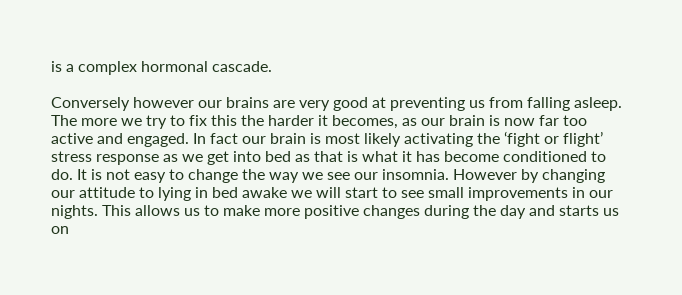is a complex hormonal cascade.

Conversely however our brains are very good at preventing us from falling asleep. The more we try to fix this the harder it becomes, as our brain is now far too active and engaged. In fact our brain is most likely activating the ‘fight or flight’ stress response as we get into bed as that is what it has become conditioned to do. It is not easy to change the way we see our insomnia. However by changing our attitude to lying in bed awake we will start to see small improvements in our nights. This allows us to make more positive changes during the day and starts us on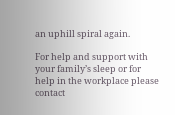an uphill spiral again.

For help and support with your family’s sleep or for help in the workplace please contact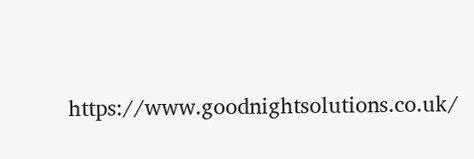https://www.goodnightsolutions.co.uk/